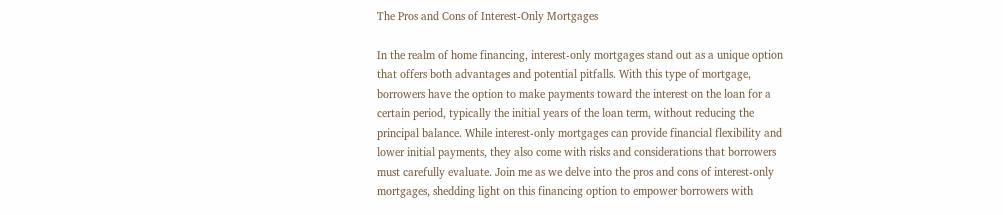The Pros and Cons of Interest-Only Mortgages

In the realm of home financing, interest-only mortgages stand out as a unique option that offers both advantages and potential pitfalls. With this type of mortgage, borrowers have the option to make payments toward the interest on the loan for a certain period, typically the initial years of the loan term, without reducing the principal balance. While interest-only mortgages can provide financial flexibility and lower initial payments, they also come with risks and considerations that borrowers must carefully evaluate. Join me as we delve into the pros and cons of interest-only mortgages, shedding light on this financing option to empower borrowers with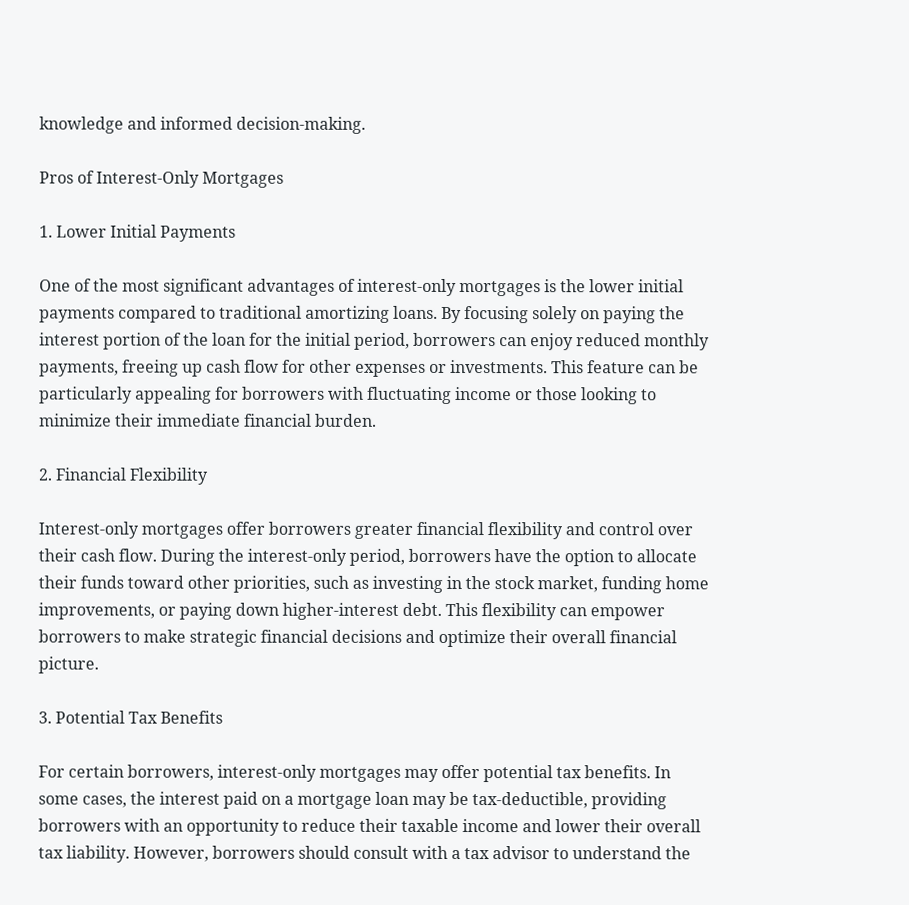knowledge and informed decision-making.

Pros of Interest-Only Mortgages

1. Lower Initial Payments

One of the most significant advantages of interest-only mortgages is the lower initial payments compared to traditional amortizing loans. By focusing solely on paying the interest portion of the loan for the initial period, borrowers can enjoy reduced monthly payments, freeing up cash flow for other expenses or investments. This feature can be particularly appealing for borrowers with fluctuating income or those looking to minimize their immediate financial burden.

2. Financial Flexibility

Interest-only mortgages offer borrowers greater financial flexibility and control over their cash flow. During the interest-only period, borrowers have the option to allocate their funds toward other priorities, such as investing in the stock market, funding home improvements, or paying down higher-interest debt. This flexibility can empower borrowers to make strategic financial decisions and optimize their overall financial picture.

3. Potential Tax Benefits

For certain borrowers, interest-only mortgages may offer potential tax benefits. In some cases, the interest paid on a mortgage loan may be tax-deductible, providing borrowers with an opportunity to reduce their taxable income and lower their overall tax liability. However, borrowers should consult with a tax advisor to understand the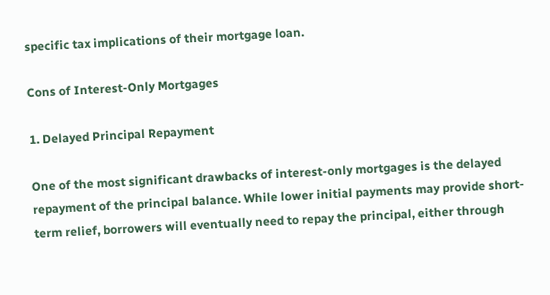specific tax implications of their mortgage loan.

Cons of Interest-Only Mortgages

1. Delayed Principal Repayment

One of the most significant drawbacks of interest-only mortgages is the delayed repayment of the principal balance. While lower initial payments may provide short-term relief, borrowers will eventually need to repay the principal, either through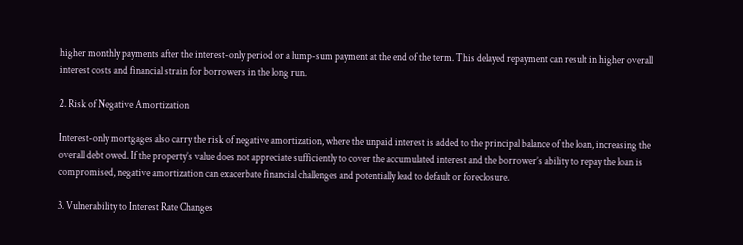higher monthly payments after the interest-only period or a lump-sum payment at the end of the term. This delayed repayment can result in higher overall interest costs and financial strain for borrowers in the long run.

2. Risk of Negative Amortization

Interest-only mortgages also carry the risk of negative amortization, where the unpaid interest is added to the principal balance of the loan, increasing the overall debt owed. If the property’s value does not appreciate sufficiently to cover the accumulated interest and the borrower’s ability to repay the loan is compromised, negative amortization can exacerbate financial challenges and potentially lead to default or foreclosure.

3. Vulnerability to Interest Rate Changes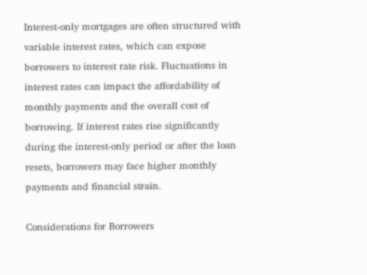Interest-only mortgages are often structured with variable interest rates, which can expose borrowers to interest rate risk. Fluctuations in interest rates can impact the affordability of monthly payments and the overall cost of borrowing. If interest rates rise significantly during the interest-only period or after the loan resets, borrowers may face higher monthly payments and financial strain.

Considerations for Borrowers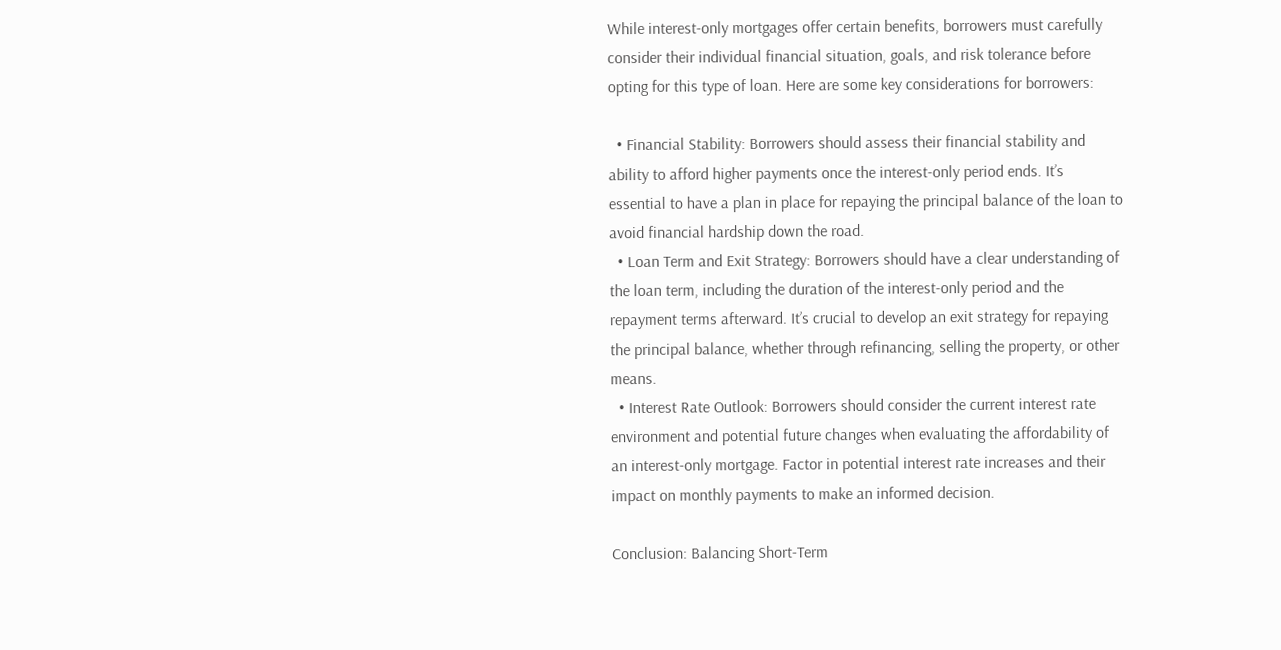While interest-only mortgages offer certain benefits, borrowers must carefully consider their individual financial situation, goals, and risk tolerance before opting for this type of loan. Here are some key considerations for borrowers:

  • Financial Stability: Borrowers should assess their financial stability and ability to afford higher payments once the interest-only period ends. It’s essential to have a plan in place for repaying the principal balance of the loan to avoid financial hardship down the road.
  • Loan Term and Exit Strategy: Borrowers should have a clear understanding of the loan term, including the duration of the interest-only period and the repayment terms afterward. It’s crucial to develop an exit strategy for repaying the principal balance, whether through refinancing, selling the property, or other means.
  • Interest Rate Outlook: Borrowers should consider the current interest rate environment and potential future changes when evaluating the affordability of an interest-only mortgage. Factor in potential interest rate increases and their impact on monthly payments to make an informed decision.

Conclusion: Balancing Short-Term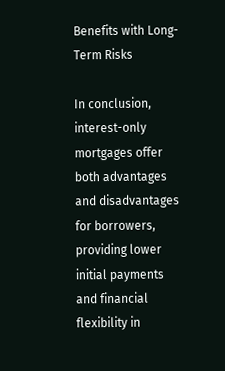Benefits with Long-Term Risks

In conclusion, interest-only mortgages offer both advantages and disadvantages for borrowers, providing lower initial payments and financial flexibility in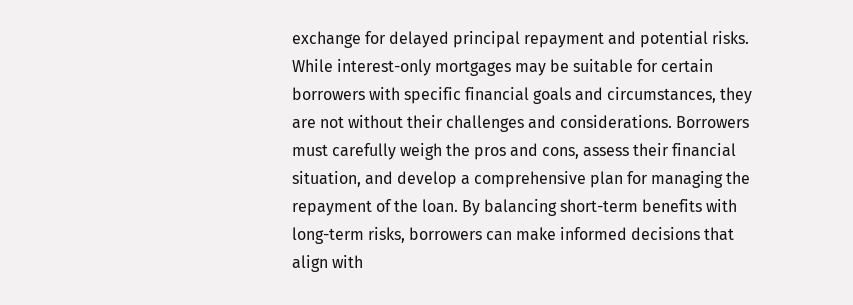exchange for delayed principal repayment and potential risks. While interest-only mortgages may be suitable for certain borrowers with specific financial goals and circumstances, they are not without their challenges and considerations. Borrowers must carefully weigh the pros and cons, assess their financial situation, and develop a comprehensive plan for managing the repayment of the loan. By balancing short-term benefits with long-term risks, borrowers can make informed decisions that align with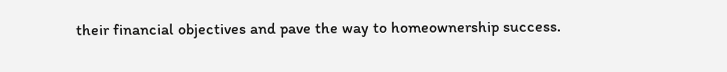their financial objectives and pave the way to homeownership success.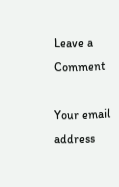Leave a Comment

Your email address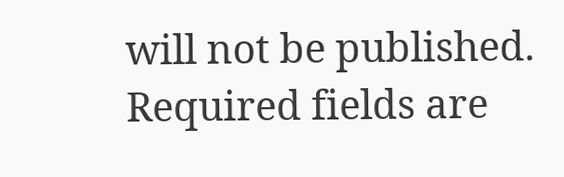will not be published. Required fields are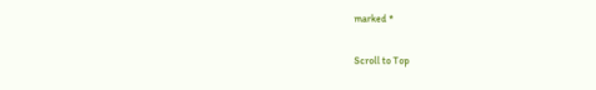marked *

Scroll to Top